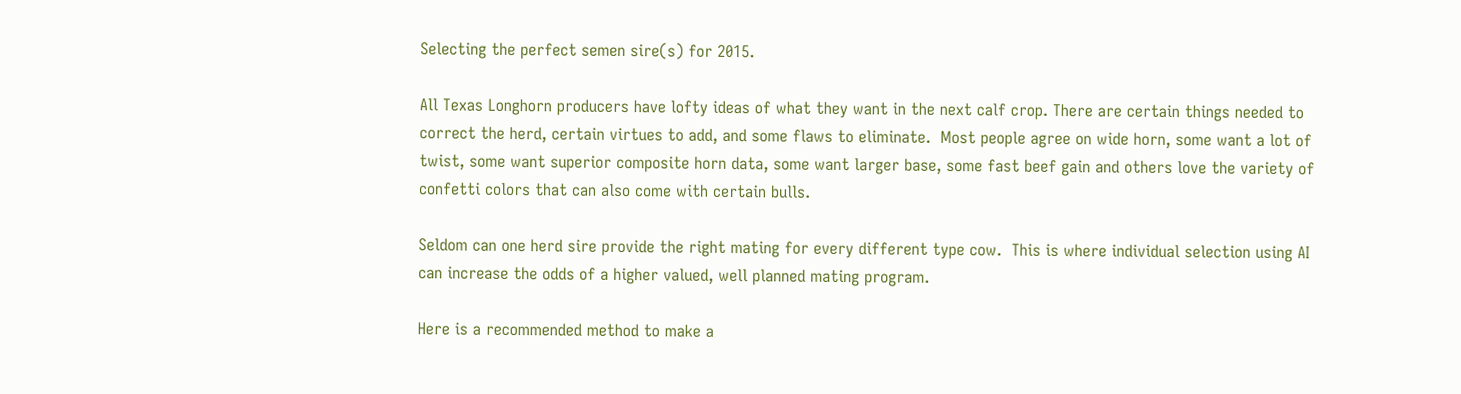Selecting the perfect semen sire(s) for 2015.

All Texas Longhorn producers have lofty ideas of what they want in the next calf crop. There are certain things needed to correct the herd, certain virtues to add, and some flaws to eliminate.  Most people agree on wide horn, some want a lot of twist, some want superior composite horn data, some want larger base, some fast beef gain and others love the variety of confetti colors that can also come with certain bulls.

Seldom can one herd sire provide the right mating for every different type cow.  This is where individual selection using AI can increase the odds of a higher valued, well planned mating program.

Here is a recommended method to make a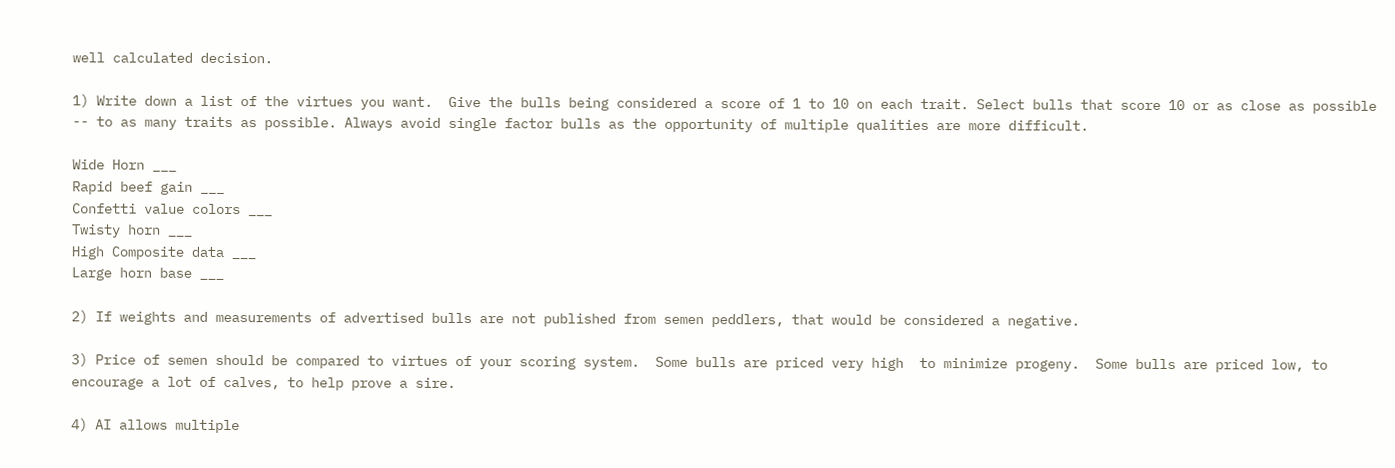well calculated decision.

1) Write down a list of the virtues you want.  Give the bulls being considered a score of 1 to 10 on each trait. Select bulls that score 10 or as close as possible -- to as many traits as possible. Always avoid single factor bulls as the opportunity of multiple qualities are more difficult.

Wide Horn ___
Rapid beef gain ___
Confetti value colors ___
Twisty horn ___
High Composite data ___
Large horn base ___

2) If weights and measurements of advertised bulls are not published from semen peddlers, that would be considered a negative.

3) Price of semen should be compared to virtues of your scoring system.  Some bulls are priced very high  to minimize progeny.  Some bulls are priced low, to encourage a lot of calves, to help prove a sire.

4) AI allows multiple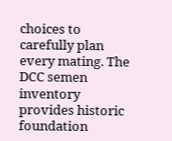choices to carefully plan every mating. The DCC semen inventory provides historic foundation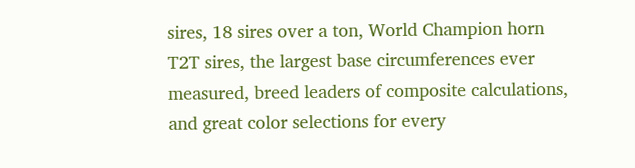sires, 18 sires over a ton, World Champion horn T2T sires, the largest base circumferences ever measured, breed leaders of composite calculations, and great color selections for every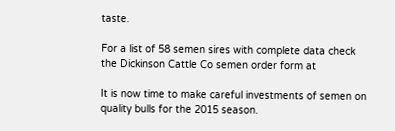taste.

For a list of 58 semen sires with complete data check the Dickinson Cattle Co semen order form at

It is now time to make careful investments of semen on quality bulls for the 2015 season.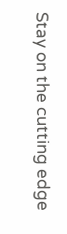Stay on the cutting edge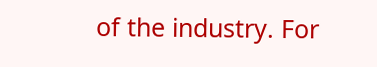of the industry. For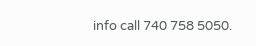info call 740 758 5050.